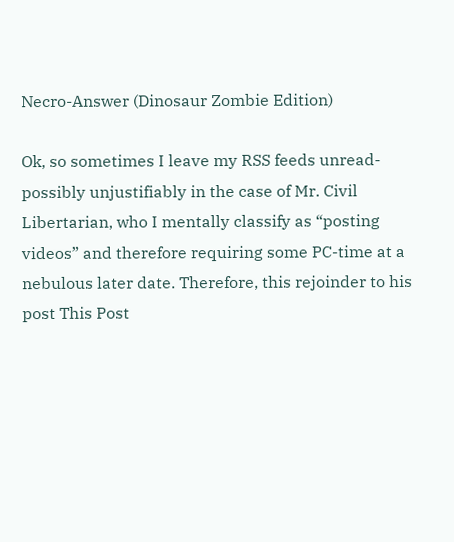Necro-Answer (Dinosaur Zombie Edition)

Ok, so sometimes I leave my RSS feeds unread- possibly unjustifiably in the case of Mr. Civil Libertarian, who I mentally classify as “posting videos” and therefore requiring some PC-time at a nebulous later date. Therefore, this rejoinder to his post This Post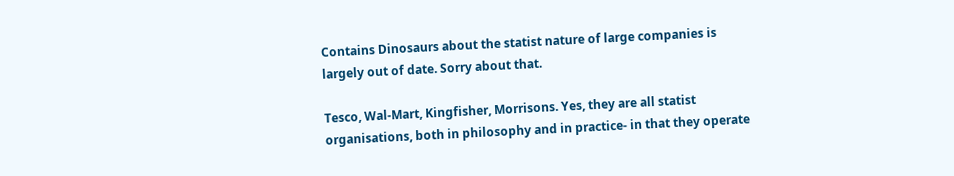Contains Dinosaurs about the statist nature of large companies is largely out of date. Sorry about that.

Tesco, Wal-Mart, Kingfisher, Morrisons. Yes, they are all statist organisations, both in philosophy and in practice- in that they operate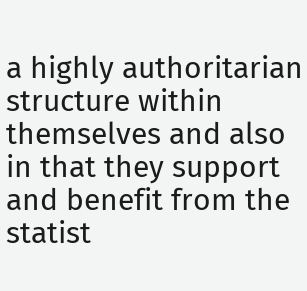a highly authoritarian structure within themselves and also in that they support and benefit from the statist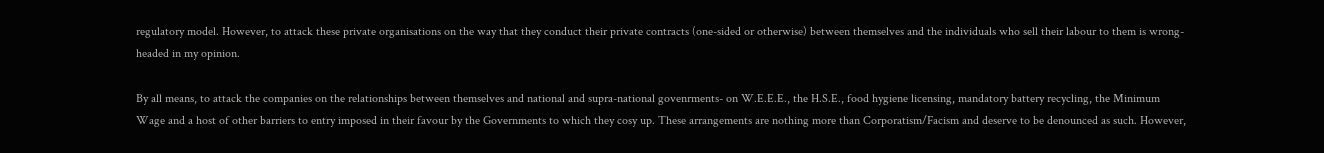regulatory model. However, to attack these private organisations on the way that they conduct their private contracts (one-sided or otherwise) between themselves and the individuals who sell their labour to them is wrong-headed in my opinion.

By all means, to attack the companies on the relationships between themselves and national and supra-national govenrments- on W.E.E.E., the H.S.E., food hygiene licensing, mandatory battery recycling, the Minimum Wage and a host of other barriers to entry imposed in their favour by the Governments to which they cosy up. These arrangements are nothing more than Corporatism/Facism and deserve to be denounced as such. However,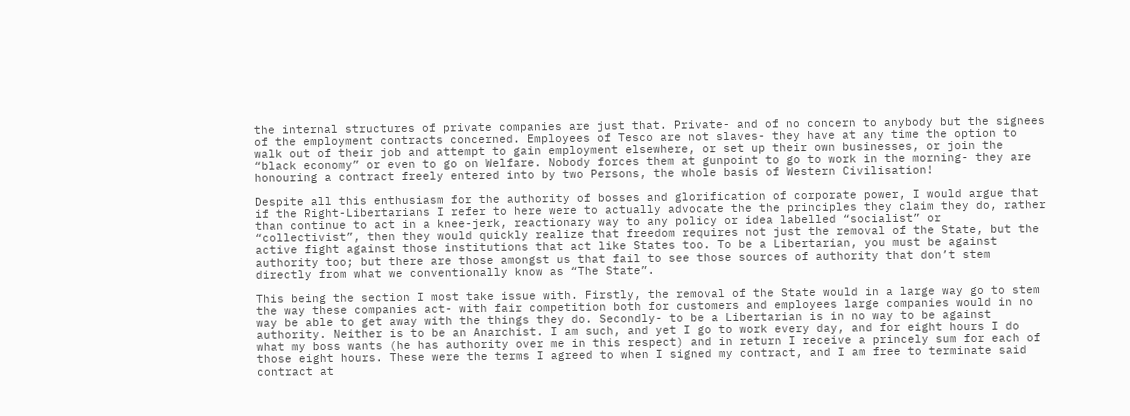the internal structures of private companies are just that. Private- and of no concern to anybody but the signees of the employment contracts concerned. Employees of Tesco are not slaves- they have at any time the option to walk out of their job and attempt to gain employment elsewhere, or set up their own businesses, or join the “black economy” or even to go on Welfare. Nobody forces them at gunpoint to go to work in the morning- they are honouring a contract freely entered into by two Persons, the whole basis of Western Civilisation!

Despite all this enthusiasm for the authority of bosses and glorification of corporate power, I would argue that if the Right-Libertarians I refer to here were to actually advocate the the principles they claim they do, rather than continue to act in a knee-jerk, reactionary way to any policy or idea labelled “socialist” or “collectivist”, then they would quickly realize that freedom requires not just the removal of the State, but the active fight against those institutions that act like States too. To be a Libertarian, you must be against authority too; but there are those amongst us that fail to see those sources of authority that don’t stem directly from what we conventionally know as “The State”.

This being the section I most take issue with. Firstly, the removal of the State would in a large way go to stem the way these companies act- with fair competition both for customers and employees large companies would in no way be able to get away with the things they do. Secondly- to be a Libertarian is in no way to be against authority. Neither is to be an Anarchist. I am such, and yet I go to work every day, and for eight hours I do what my boss wants (he has authority over me in this respect) and in return I receive a princely sum for each of those eight hours. These were the terms I agreed to when I signed my contract, and I am free to terminate said contract at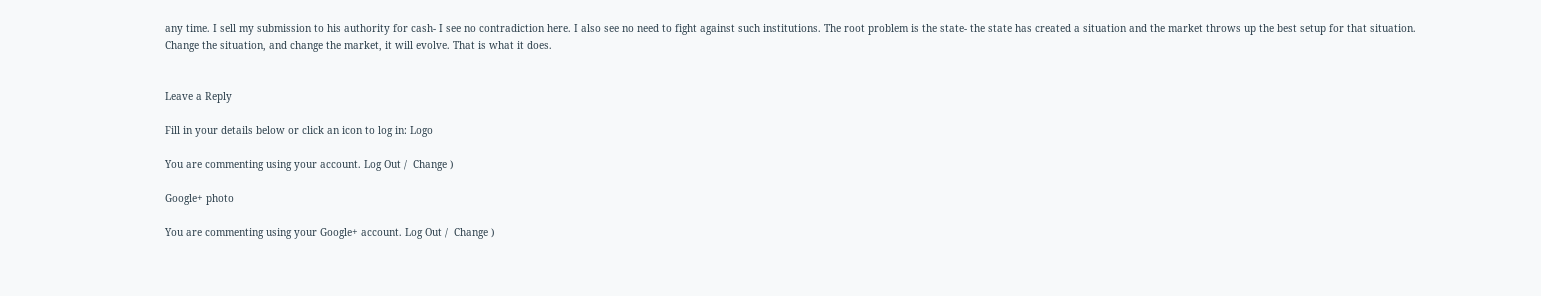any time. I sell my submission to his authority for cash- I see no contradiction here. I also see no need to fight against such institutions. The root problem is the state- the state has created a situation and the market throws up the best setup for that situation. Change the situation, and change the market, it will evolve. That is what it does.


Leave a Reply

Fill in your details below or click an icon to log in: Logo

You are commenting using your account. Log Out /  Change )

Google+ photo

You are commenting using your Google+ account. Log Out /  Change )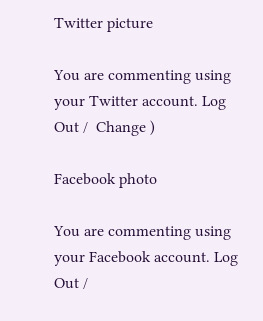Twitter picture

You are commenting using your Twitter account. Log Out /  Change )

Facebook photo

You are commenting using your Facebook account. Log Out /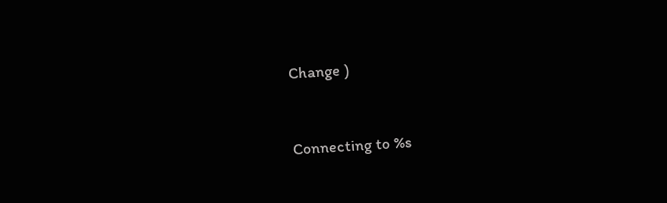Change )


Connecting to %s